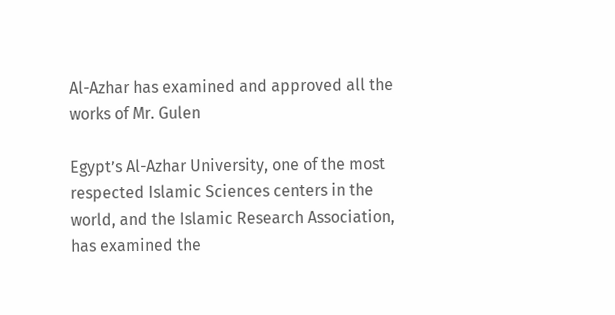Al-Azhar has examined and approved all the works of Mr. Gulen

Egypt’s Al-Azhar University, one of the most respected Islamic Sciences centers in the world, and the Islamic Research Association, has examined the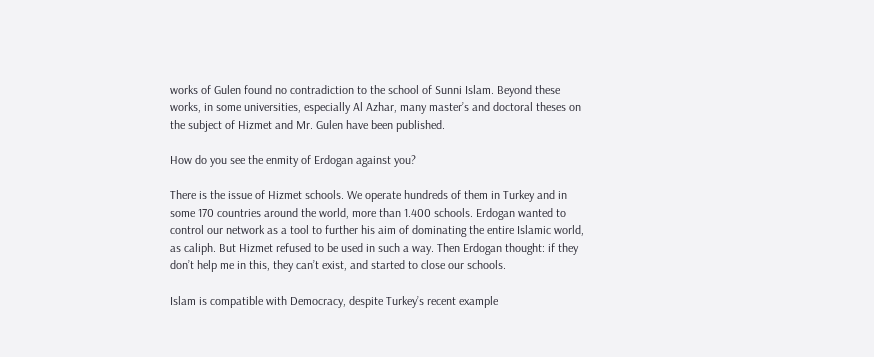works of Gulen found no contradiction to the school of Sunni Islam. Beyond these works, in some universities, especially Al Azhar, many master’s and doctoral theses on the subject of Hizmet and Mr. Gulen have been published.

How do you see the enmity of Erdogan against you?

There is the issue of Hizmet schools. We operate hundreds of them in Turkey and in some 170 countries around the world, more than 1.400 schools. Erdogan wanted to control our network as a tool to further his aim of dominating the entire Islamic world, as caliph. But Hizmet refused to be used in such a way. Then Erdogan thought: if they don’t help me in this, they can’t exist, and started to close our schools.

Islam is compatible with Democracy, despite Turkey’s recent example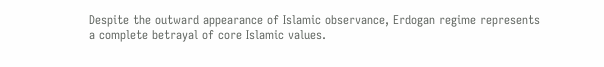Despite the outward appearance of Islamic observance, Erdogan regime represents a complete betrayal of core Islamic values.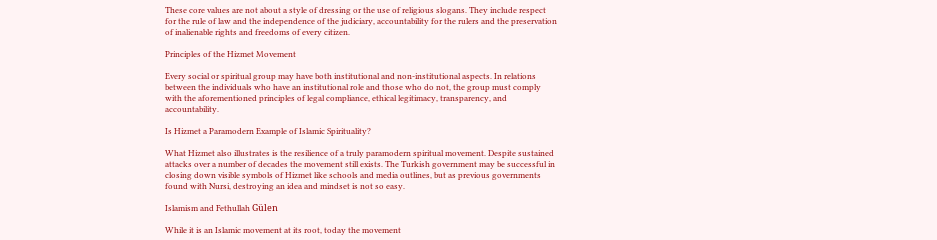These core values are not about a style of dressing or the use of religious slogans. They include respect for the rule of law and the independence of the judiciary, accountability for the rulers and the preservation of inalienable rights and freedoms of every citizen.

Principles of the Hizmet Movement

Every social or spiritual group may have both institutional and non-institutional aspects. In relations between the individuals who have an institutional role and those who do not, the group must comply with the aforementioned principles of legal compliance, ethical legitimacy, transparency, and accountability.

Is Hizmet a Paramodern Example of Islamic Spirituality?

What Hizmet also illustrates is the resilience of a truly paramodern spiritual movement. Despite sustained attacks over a number of decades the movement still exists. The Turkish government may be successful in closing down visible symbols of Hizmet like schools and media outlines, but as previous governments found with Nursi, destroying an idea and mindset is not so easy.

Islamism and Fethullah Gülen

While it is an Islamic movement at its root, today the movement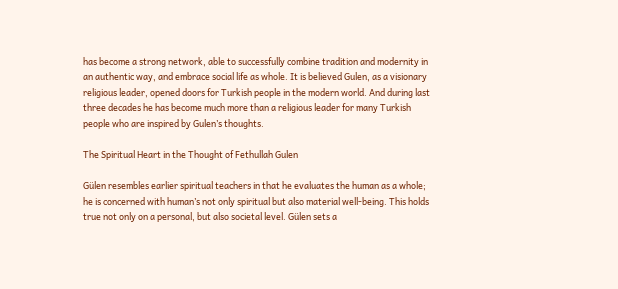has become a strong network, able to successfully combine tradition and modernity in an authentic way, and embrace social life as whole. It is believed Gulen, as a visionary religious leader, opened doors for Turkish people in the modern world. And during last three decades he has become much more than a religious leader for many Turkish people who are inspired by Gulen’s thoughts.

The Spiritual Heart in the Thought of Fethullah Gulen

Gülen resembles earlier spiritual teachers in that he evaluates the human as a whole; he is concerned with human’s not only spiritual but also material well-being. This holds true not only on a personal, but also societal level. Gülen sets a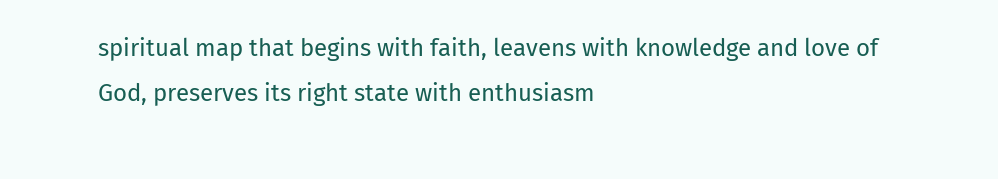spiritual map that begins with faith, leavens with knowledge and love of God, preserves its right state with enthusiasm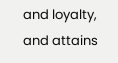and loyalty, and attains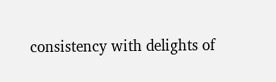consistency with delights of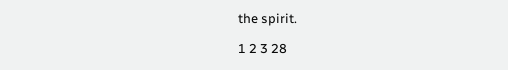the spirit.

1 2 3 28